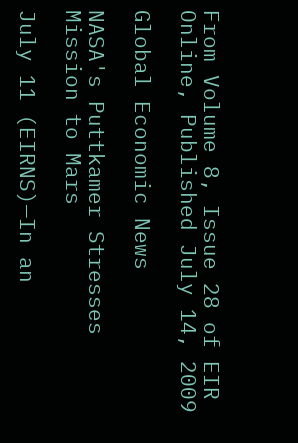From Volume 8, Issue 28 of EIR Online, Published July 14, 2009

Global Economic News

NASA's Puttkamer Stresses Mission to Mars

July 11 (EIRNS)—In an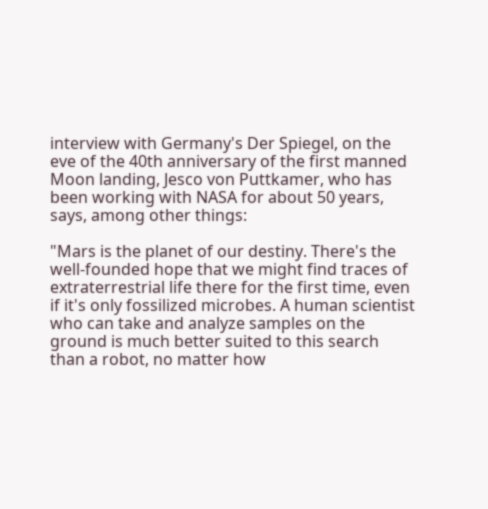interview with Germany's Der Spiegel, on the eve of the 40th anniversary of the first manned Moon landing, Jesco von Puttkamer, who has been working with NASA for about 50 years, says, among other things:

"Mars is the planet of our destiny. There's the well-founded hope that we might find traces of extraterrestrial life there for the first time, even if it's only fossilized microbes. A human scientist who can take and analyze samples on the ground is much better suited to this search than a robot, no matter how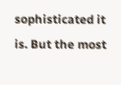sophisticated it is. But the most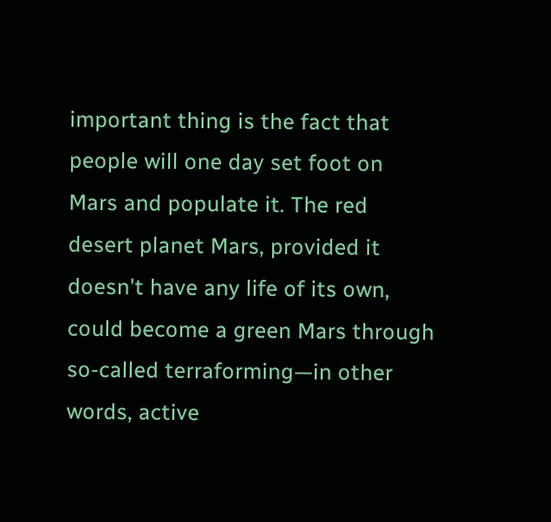important thing is the fact that people will one day set foot on Mars and populate it. The red desert planet Mars, provided it doesn't have any life of its own, could become a green Mars through so-called terraforming—in other words, active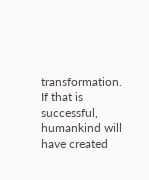transformation. If that is successful, humankind will have created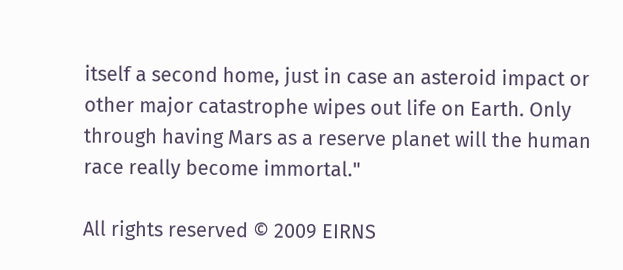itself a second home, just in case an asteroid impact or other major catastrophe wipes out life on Earth. Only through having Mars as a reserve planet will the human race really become immortal."

All rights reserved © 2009 EIRNS